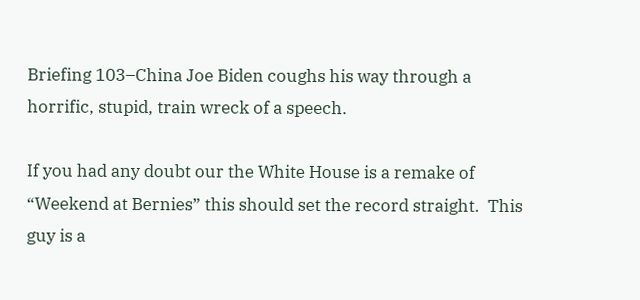Briefing 103–China Joe Biden coughs his way through a horrific, stupid, train wreck of a speech.

If you had any doubt our the White House is a remake of “Weekend at Bernies” this should set the record straight.  This guy is a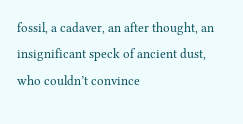fossil, a cadaver, an after thought, an insignificant speck of ancient dust, who couldn’t convince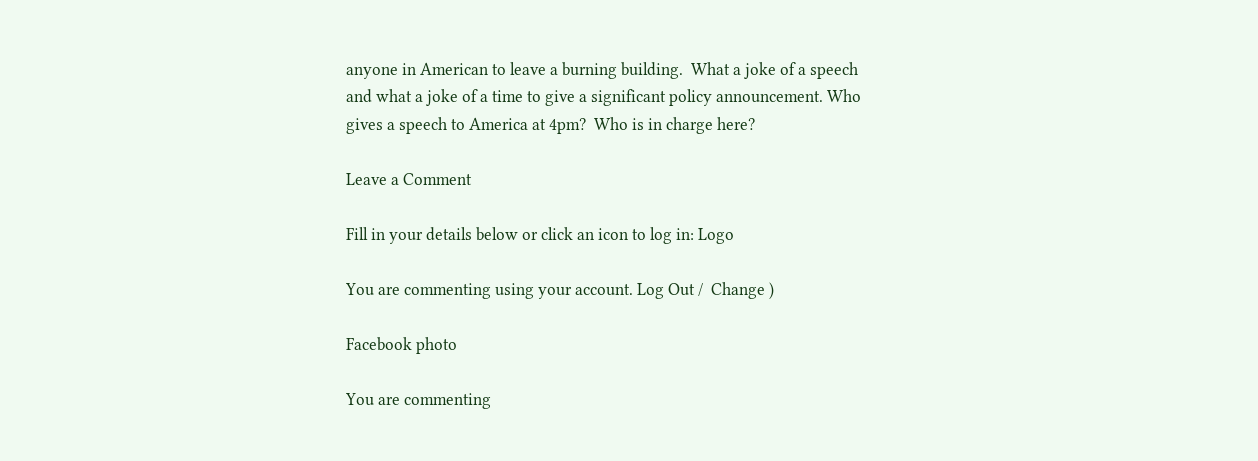anyone in American to leave a burning building.  What a joke of a speech and what a joke of a time to give a significant policy announcement. Who gives a speech to America at 4pm?  Who is in charge here?

Leave a Comment

Fill in your details below or click an icon to log in: Logo

You are commenting using your account. Log Out /  Change )

Facebook photo

You are commenting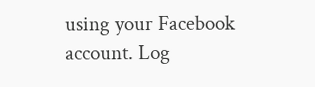using your Facebook account. Log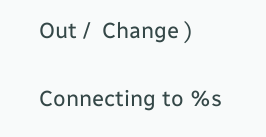Out /  Change )

Connecting to %s